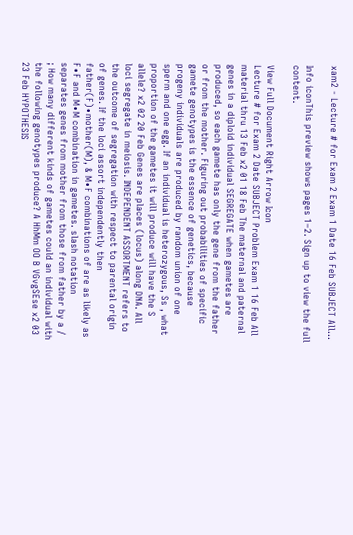xam2 - Lecture # for Exam 2 Exam 1 Date 16 Feb SUBJECT All...

Info iconThis preview shows pages 1–2. Sign up to view the full content.

View Full Document Right Arrow Icon
Lecture # for Exam 2 Date SUBJECT Problem Exam 1 16 Feb All material thru 13 Feb x2 01 18 Feb The maternal and paternal genes in a diploid individual SEGREGATE when gametes are produced, so each gamete has only the gene from the father or from the mother. Figuring out probabilities of specific gamete genotypes is the essence of genetics, because progeny individuals are produced by random union of one sperm and one egg. If an individual is heterozygous, Ss , what proportion of the gametes it will produce will have the S allele? x2 02 20 Feb Genes are places (locus) along DNA. All loci segregate in meiosis. INDEPENDENT ASSORTMENT refers to the outcome of segregation with respect to parental origin of genes. If the loci assort independently then father(F)∙mother(M), & M∙F combinations of are as likely as F∙F and M∙M combination in gametes. slash notation separates genes from mother from those from father by a / ; How many different kinds of gametes could an individual with the following genotypes produce? A HhMm OO B VGvgSEse x2 03 23 Feb HYPOTHESIS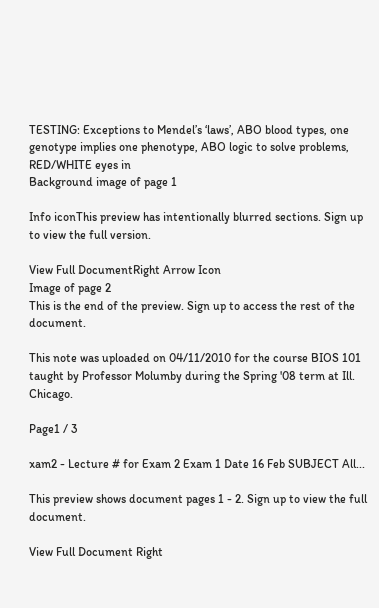TESTING: Exceptions to Mendel’s ‘laws’, ABO blood types, one genotype implies one phenotype, ABO logic to solve problems, RED/WHITE eyes in
Background image of page 1

Info iconThis preview has intentionally blurred sections. Sign up to view the full version.

View Full DocumentRight Arrow Icon
Image of page 2
This is the end of the preview. Sign up to access the rest of the document.

This note was uploaded on 04/11/2010 for the course BIOS 101 taught by Professor Molumby during the Spring '08 term at Ill. Chicago.

Page1 / 3

xam2 - Lecture # for Exam 2 Exam 1 Date 16 Feb SUBJECT All...

This preview shows document pages 1 - 2. Sign up to view the full document.

View Full Document Right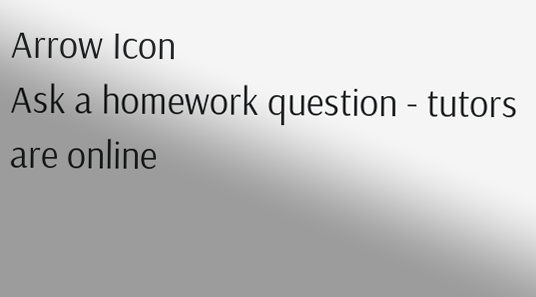Arrow Icon
Ask a homework question - tutors are online